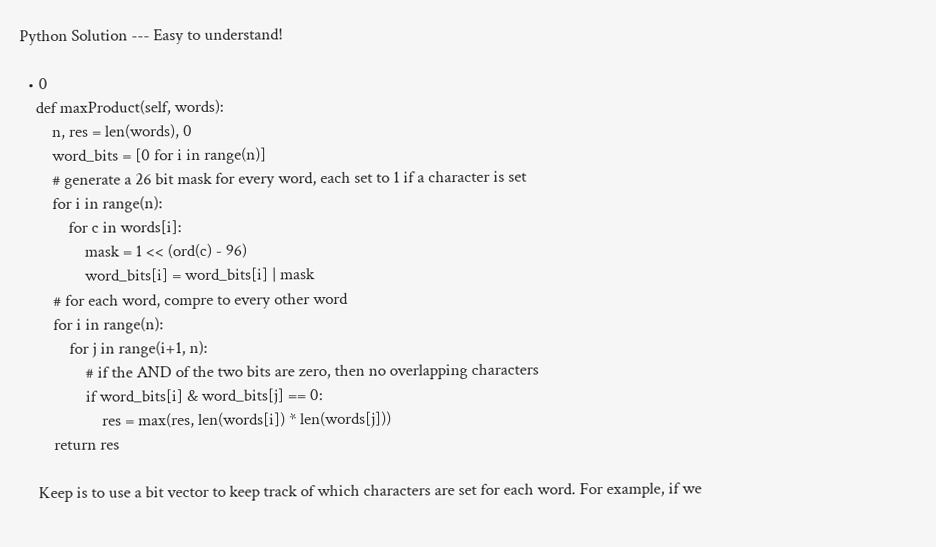Python Solution --- Easy to understand!

  • 0
    def maxProduct(self, words):
        n, res = len(words), 0
        word_bits = [0 for i in range(n)]
        # generate a 26 bit mask for every word, each set to 1 if a character is set
        for i in range(n):
            for c in words[i]:
                mask = 1 << (ord(c) - 96)
                word_bits[i] = word_bits[i] | mask
        # for each word, compre to every other word
        for i in range(n):
            for j in range(i+1, n):
                # if the AND of the two bits are zero, then no overlapping characters
                if word_bits[i] & word_bits[j] == 0:
                    res = max(res, len(words[i]) * len(words[j]))
        return res

    Keep is to use a bit vector to keep track of which characters are set for each word. For example, if we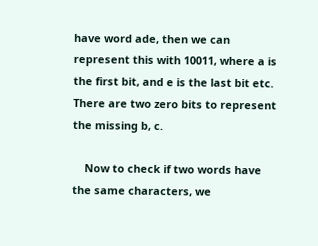have word ade, then we can represent this with 10011, where a is the first bit, and e is the last bit etc. There are two zero bits to represent the missing b, c.

    Now to check if two words have the same characters, we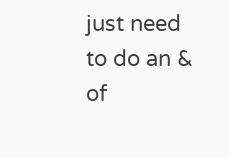just need to do an & of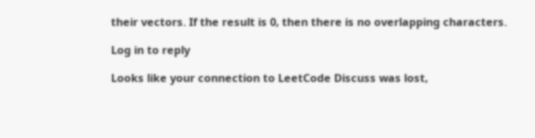their vectors. If the result is 0, then there is no overlapping characters.

Log in to reply

Looks like your connection to LeetCode Discuss was lost,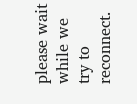please wait while we try to reconnect.